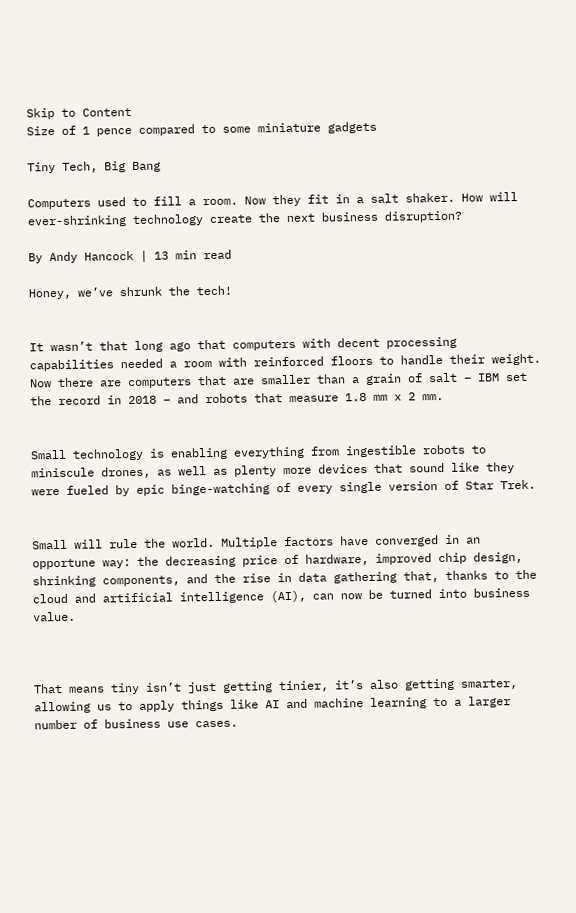Skip to Content
Size of 1 pence compared to some miniature gadgets

Tiny Tech, Big Bang

Computers used to fill a room. Now they fit in a salt shaker. How will ever-shrinking technology create the next business disruption?

By Andy Hancock | 13 min read

Honey, we’ve shrunk the tech!


It wasn’t that long ago that computers with decent processing capabilities needed a room with reinforced floors to handle their weight. Now there are computers that are smaller than a grain of salt – IBM set the record in 2018 – and robots that measure 1.8 mm x 2 mm.


Small technology is enabling everything from ingestible robots to miniscule drones, as well as plenty more devices that sound like they were fueled by epic binge-watching of every single version of Star Trek.


Small will rule the world. Multiple factors have converged in an opportune way: the decreasing price of hardware, improved chip design, shrinking components, and the rise in data gathering that, thanks to the cloud and artificial intelligence (AI), can now be turned into business value.



That means tiny isn’t just getting tinier, it’s also getting smarter, allowing us to apply things like AI and machine learning to a larger number of business use cases.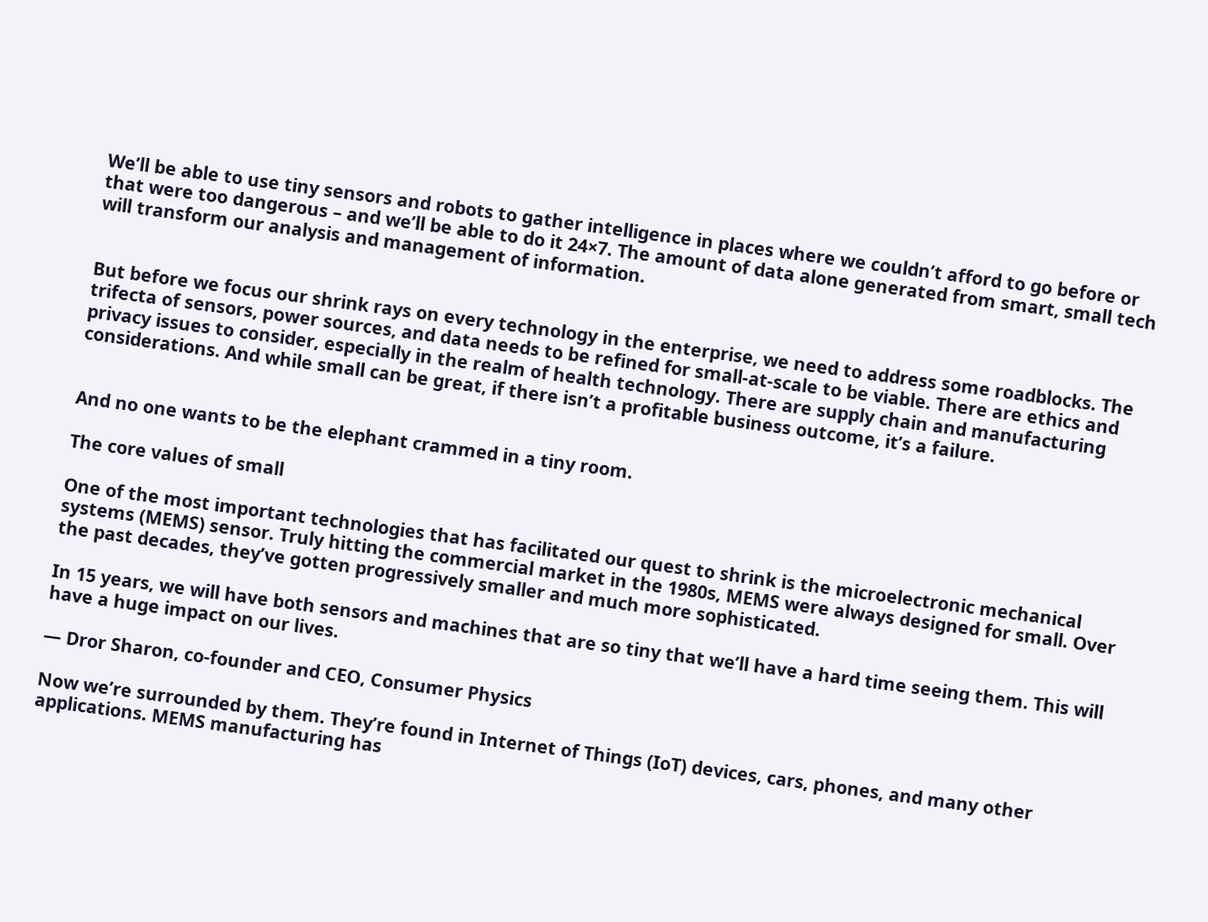We’ll be able to use tiny sensors and robots to gather intelligence in places where we couldn’t afford to go before or that were too dangerous – and we’ll be able to do it 24×7. The amount of data alone generated from smart, small tech will transform our analysis and management of information.


But before we focus our shrink rays on every technology in the enterprise, we need to address some roadblocks. The trifecta of sensors, power sources, and data needs to be refined for small-at-scale to be viable. There are ethics and privacy issues to consider, especially in the realm of health technology. There are supply chain and manufacturing considerations. And while small can be great, if there isn’t a profitable business outcome, it’s a failure.


And no one wants to be the elephant crammed in a tiny room.

The core values of small

One of the most important technologies that has facilitated our quest to shrink is the microelectronic mechanical systems (MEMS) sensor. Truly hitting the commercial market in the 1980s, MEMS were always designed for small. Over the past decades, they’ve gotten progressively smaller and much more sophisticated.

In 15 years, we will have both sensors and machines that are so tiny that we’ll have a hard time seeing them. This will have a huge impact on our lives.

— Dror Sharon, co-founder and CEO, Consumer Physics

Now we’re surrounded by them. They’re found in Internet of Things (IoT) devices, cars, phones, and many other applications. MEMS manufacturing has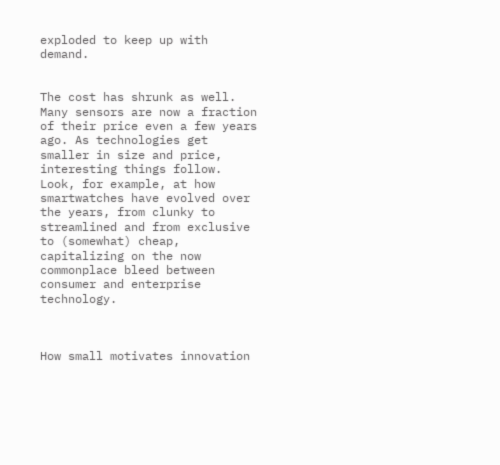exploded to keep up with demand.


The cost has shrunk as well. Many sensors are now a fraction of their price even a few years ago. As technologies get smaller in size and price, interesting things follow. Look, for example, at how smartwatches have evolved over the years, from clunky to streamlined and from exclusive to (somewhat) cheap, capitalizing on the now commonplace bleed between consumer and enterprise technology.



How small motivates innovation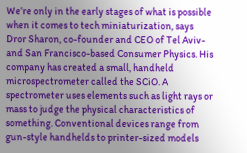We’re only in the early stages of what is possible when it comes to tech miniaturization, says Dror Sharon, co-founder and CEO of Tel Aviv- and San Francisco-based Consumer Physics. His company has created a small, handheld microspectrometer called the SCiO. A spectrometer uses elements such as light rays or mass to judge the physical characteristics of something. Conventional devices range from gun-style handhelds to printer-sized models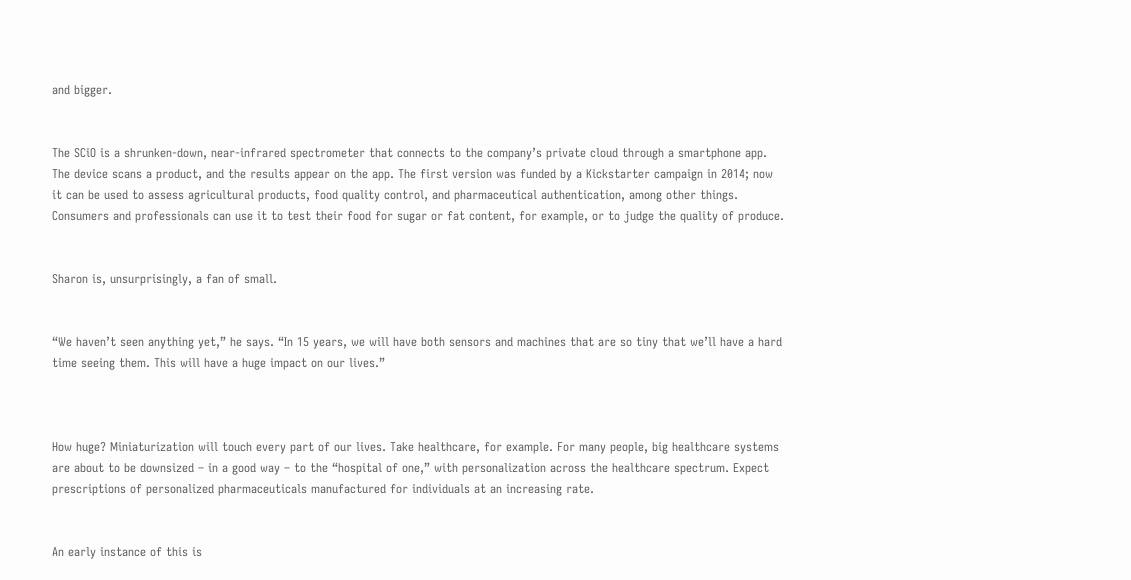and bigger.


The SCiO is a shrunken-down, near-infrared spectrometer that connects to the company’s private cloud through a smartphone app. The device scans a product, and the results appear on the app. The first version was funded by a Kickstarter campaign in 2014; now it can be used to assess agricultural products, food quality control, and pharmaceutical authentication, among other things. Consumers and professionals can use it to test their food for sugar or fat content, for example, or to judge the quality of produce.


Sharon is, unsurprisingly, a fan of small.


“We haven’t seen anything yet,” he says. “In 15 years, we will have both sensors and machines that are so tiny that we’ll have a hard time seeing them. This will have a huge impact on our lives.”



How huge? Miniaturization will touch every part of our lives. Take healthcare, for example. For many people, big healthcare systems are about to be downsized – in a good way – to the “hospital of one,” with personalization across the healthcare spectrum. Expect prescriptions of personalized pharmaceuticals manufactured for individuals at an increasing rate.


An early instance of this is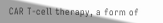CAR T-cell therapy, a form of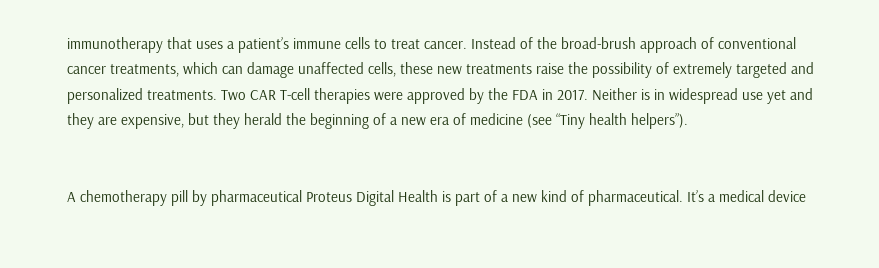immunotherapy that uses a patient’s immune cells to treat cancer. Instead of the broad-brush approach of conventional cancer treatments, which can damage unaffected cells, these new treatments raise the possibility of extremely targeted and personalized treatments. Two CAR T-cell therapies were approved by the FDA in 2017. Neither is in widespread use yet and they are expensive, but they herald the beginning of a new era of medicine (see “Tiny health helpers”).


A chemotherapy pill by pharmaceutical Proteus Digital Health is part of a new kind of pharmaceutical. It’s a medical device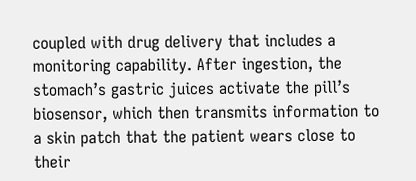coupled with drug delivery that includes a monitoring capability. After ingestion, the stomach’s gastric juices activate the pill’s biosensor, which then transmits information to a skin patch that the patient wears close to their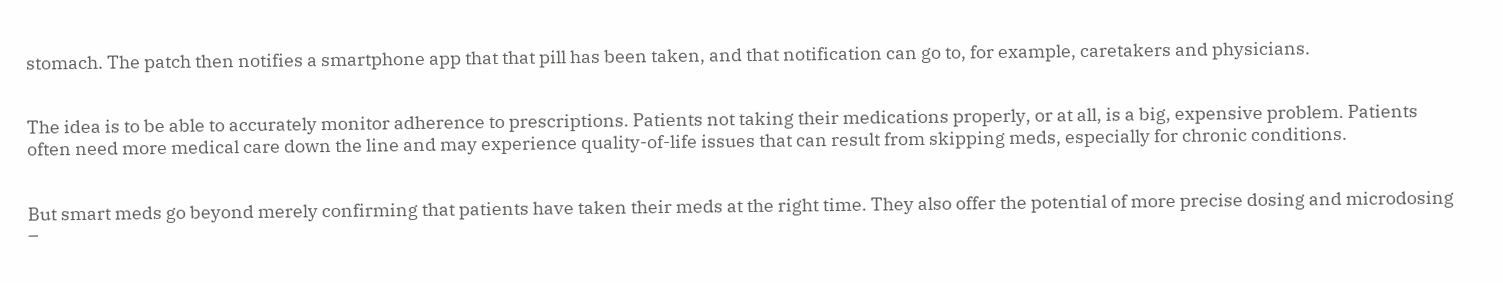stomach. The patch then notifies a smartphone app that that pill has been taken, and that notification can go to, for example, caretakers and physicians.


The idea is to be able to accurately monitor adherence to prescriptions. Patients not taking their medications properly, or at all, is a big, expensive problem. Patients often need more medical care down the line and may experience quality-of-life issues that can result from skipping meds, especially for chronic conditions.


But smart meds go beyond merely confirming that patients have taken their meds at the right time. They also offer the potential of more precise dosing and microdosing –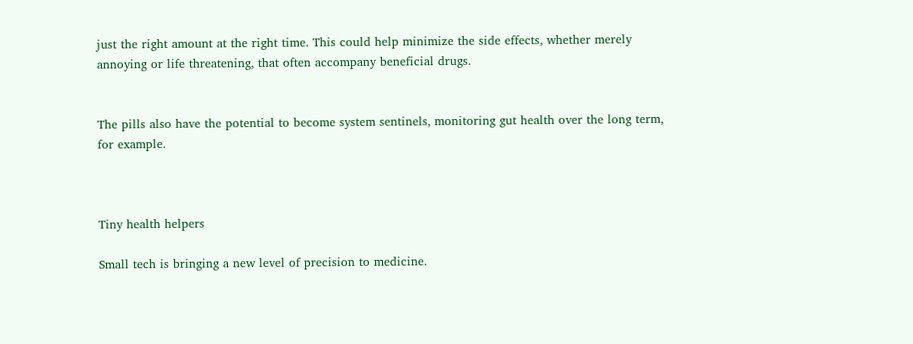just the right amount at the right time. This could help minimize the side effects, whether merely annoying or life threatening, that often accompany beneficial drugs.


The pills also have the potential to become system sentinels, monitoring gut health over the long term, for example.



Tiny health helpers

Small tech is bringing a new level of precision to medicine.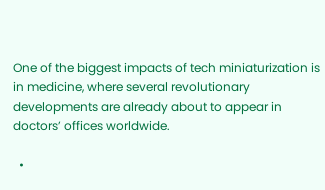One of the biggest impacts of tech miniaturization is in medicine, where several revolutionary developments are already about to appear in doctors’ offices worldwide.

  •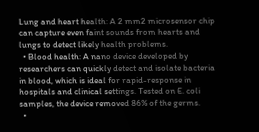Lung and heart health: A 2 mm2 microsensor chip can capture even faint sounds from hearts and lungs to detect likely health problems.
  • Blood health: A nano device developed by researchers can quickly detect and isolate bacteria in blood, which is ideal for rapid-response in hospitals and clinical settings. Tested on E. coli samples, the device removed 86% of the germs.
  •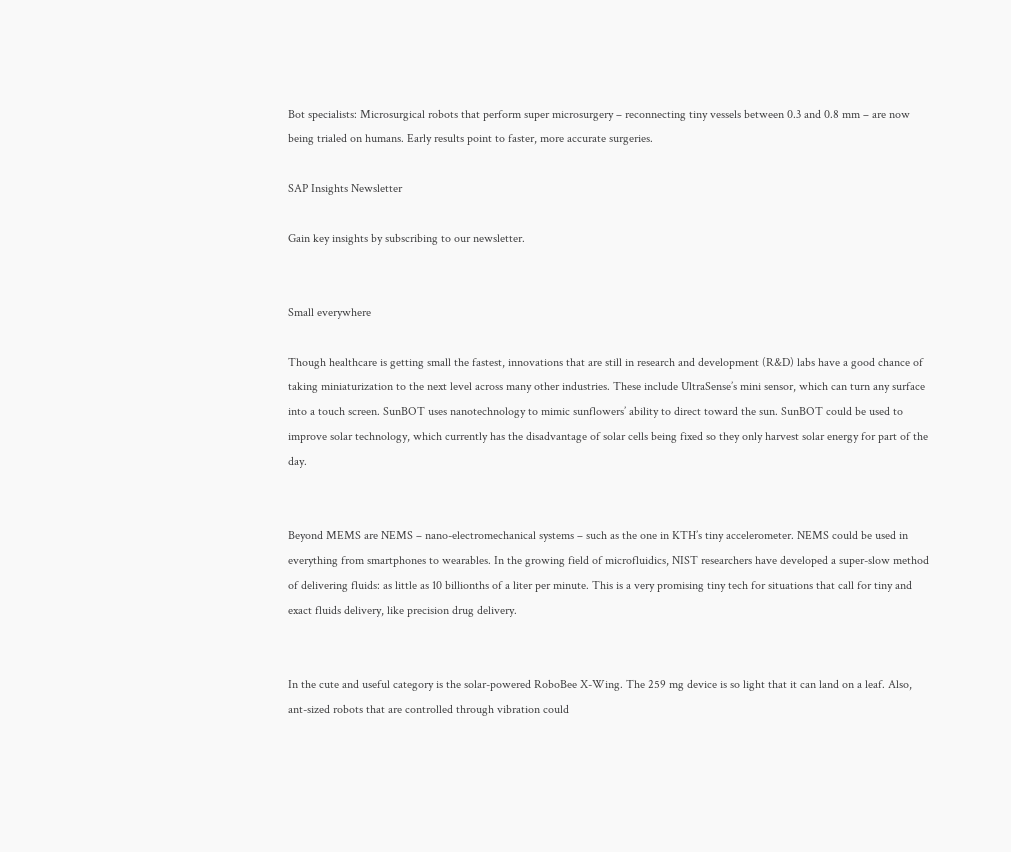Bot specialists: Microsurgical robots that perform super microsurgery – reconnecting tiny vessels between 0.3 and 0.8 mm – are now being trialed on humans. Early results point to faster, more accurate surgeries.

SAP Insights Newsletter

Gain key insights by subscribing to our newsletter.


Small everywhere

Though healthcare is getting small the fastest, innovations that are still in research and development (R&D) labs have a good chance of taking miniaturization to the next level across many other industries. These include UltraSense’s mini sensor, which can turn any surface into a touch screen. SunBOT uses nanotechnology to mimic sunflowers’ ability to direct toward the sun. SunBOT could be used to improve solar technology, which currently has the disadvantage of solar cells being fixed so they only harvest solar energy for part of the day.


Beyond MEMS are NEMS – nano-electromechanical systems – such as the one in KTH’s tiny accelerometer. NEMS could be used in everything from smartphones to wearables. In the growing field of microfluidics, NIST researchers have developed a super-slow method of delivering fluids: as little as 10 billionths of a liter per minute. This is a very promising tiny tech for situations that call for tiny and exact fluids delivery, like precision drug delivery.


In the cute and useful category is the solar-powered RoboBee X-Wing. The 259 mg device is so light that it can land on a leaf. Also, ant-sized robots that are controlled through vibration could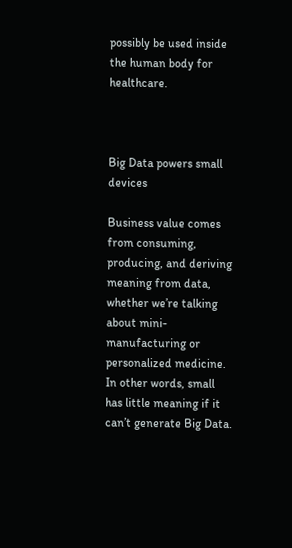possibly be used inside the human body for healthcare.



Big Data powers small devices

Business value comes from consuming, producing, and deriving meaning from data, whether we’re talking about mini-manufacturing or personalized medicine. In other words, small has little meaning if it can’t generate Big Data.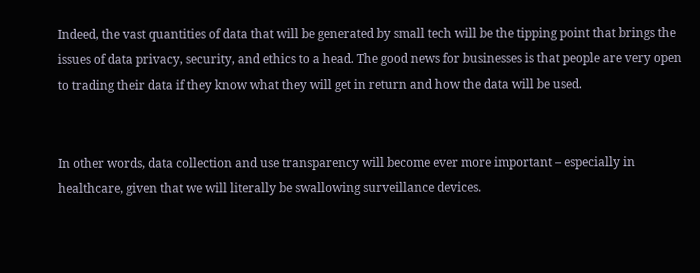Indeed, the vast quantities of data that will be generated by small tech will be the tipping point that brings the issues of data privacy, security, and ethics to a head. The good news for businesses is that people are very open to trading their data if they know what they will get in return and how the data will be used.


In other words, data collection and use transparency will become ever more important – especially in healthcare, given that we will literally be swallowing surveillance devices.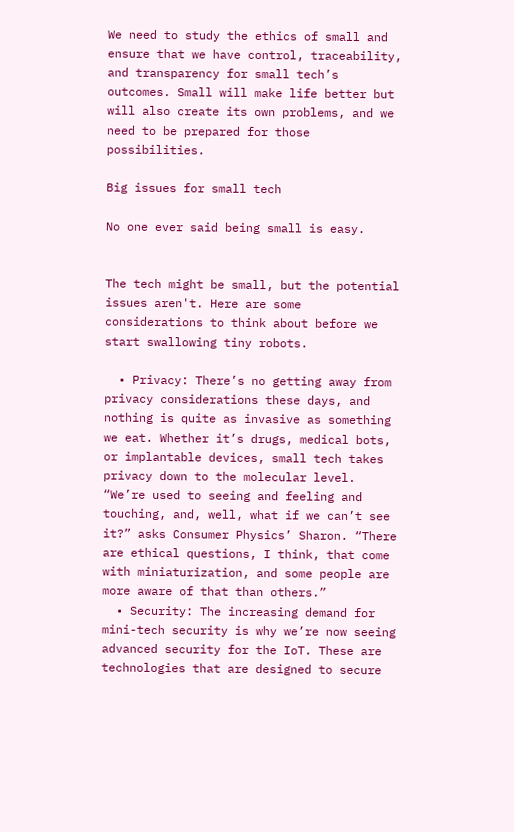We need to study the ethics of small and ensure that we have control, traceability, and transparency for small tech’s outcomes. Small will make life better but will also create its own problems, and we need to be prepared for those possibilities.

Big issues for small tech

No one ever said being small is easy.


The tech might be small, but the potential issues aren't. Here are some considerations to think about before we start swallowing tiny robots.

  • Privacy: There’s no getting away from privacy considerations these days, and nothing is quite as invasive as something we eat. Whether it’s drugs, medical bots, or implantable devices, small tech takes privacy down to the molecular level. “We’re used to seeing and feeling and touching, and, well, what if we can’t see it?” asks Consumer Physics’ Sharon. “There are ethical questions, I think, that come with miniaturization, and some people are more aware of that than others.”
  • Security: The increasing demand for mini-tech security is why we’re now seeing advanced security for the IoT. These are technologies that are designed to secure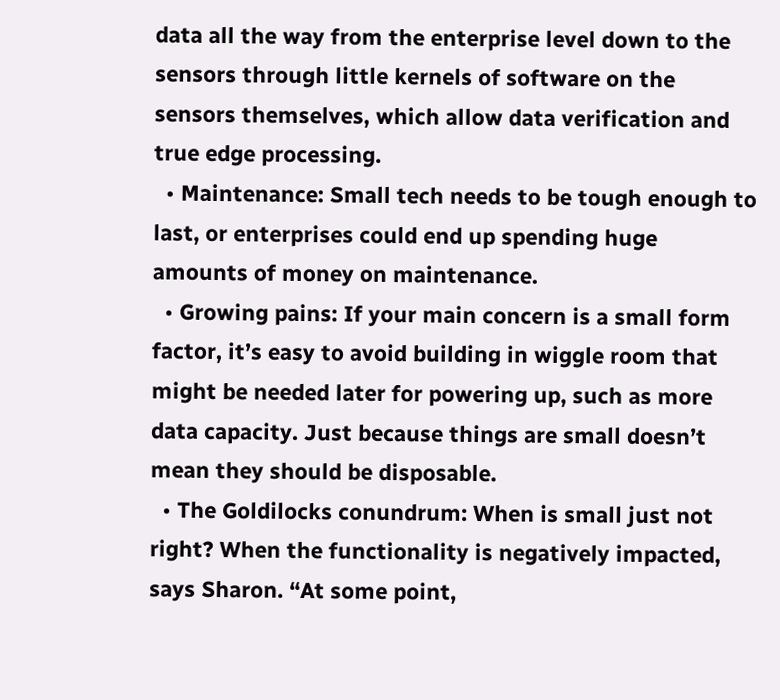data all the way from the enterprise level down to the sensors through little kernels of software on the sensors themselves, which allow data verification and true edge processing.
  • Maintenance: Small tech needs to be tough enough to last, or enterprises could end up spending huge amounts of money on maintenance.
  • Growing pains: If your main concern is a small form factor, it’s easy to avoid building in wiggle room that might be needed later for powering up, such as more data capacity. Just because things are small doesn’t mean they should be disposable.
  • The Goldilocks conundrum: When is small just not right? When the functionality is negatively impacted, says Sharon. “At some point,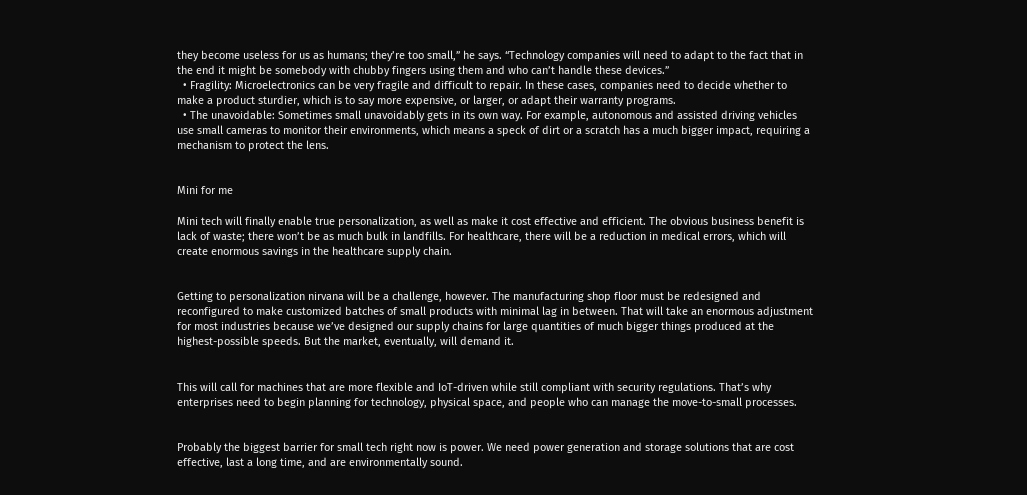they become useless for us as humans; they’re too small,” he says. “Technology companies will need to adapt to the fact that in the end it might be somebody with chubby fingers using them and who can’t handle these devices.”
  • Fragility: Microelectronics can be very fragile and difficult to repair. In these cases, companies need to decide whether to make a product sturdier, which is to say more expensive, or larger, or adapt their warranty programs.
  • The unavoidable: Sometimes small unavoidably gets in its own way. For example, autonomous and assisted driving vehicles use small cameras to monitor their environments, which means a speck of dirt or a scratch has a much bigger impact, requiring a mechanism to protect the lens.


Mini for me

Mini tech will finally enable true personalization, as well as make it cost effective and efficient. The obvious business benefit is lack of waste; there won’t be as much bulk in landfills. For healthcare, there will be a reduction in medical errors, which will create enormous savings in the healthcare supply chain.


Getting to personalization nirvana will be a challenge, however. The manufacturing shop floor must be redesigned and reconfigured to make customized batches of small products with minimal lag in between. That will take an enormous adjustment for most industries because we’ve designed our supply chains for large quantities of much bigger things produced at the highest-possible speeds. But the market, eventually, will demand it.


This will call for machines that are more flexible and IoT-driven while still compliant with security regulations. That’s why enterprises need to begin planning for technology, physical space, and people who can manage the move-to-small processes.


Probably the biggest barrier for small tech right now is power. We need power generation and storage solutions that are cost effective, last a long time, and are environmentally sound.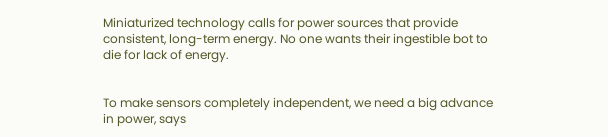Miniaturized technology calls for power sources that provide consistent, long-term energy. No one wants their ingestible bot to die for lack of energy.


To make sensors completely independent, we need a big advance in power, says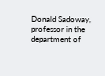Donald Sadoway, professor in the department of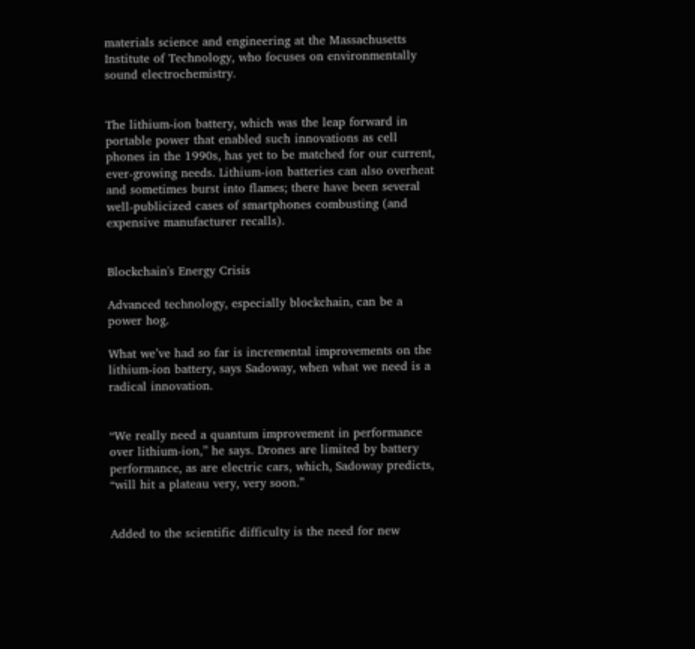materials science and engineering at the Massachusetts Institute of Technology, who focuses on environmentally sound electrochemistry.


The lithium-ion battery, which was the leap forward in portable power that enabled such innovations as cell phones in the 1990s, has yet to be matched for our current, ever-growing needs. Lithium-ion batteries can also overheat and sometimes burst into flames; there have been several well-publicized cases of smartphones combusting (and expensive manufacturer recalls).


Blockchain's Energy Crisis

Advanced technology, especially blockchain, can be a power hog.

What we’ve had so far is incremental improvements on the lithium-ion battery, says Sadoway, when what we need is a radical innovation.


“We really need a quantum improvement in performance over lithium-ion,” he says. Drones are limited by battery performance, as are electric cars, which, Sadoway predicts, “will hit a plateau very, very soon.”


Added to the scientific difficulty is the need for new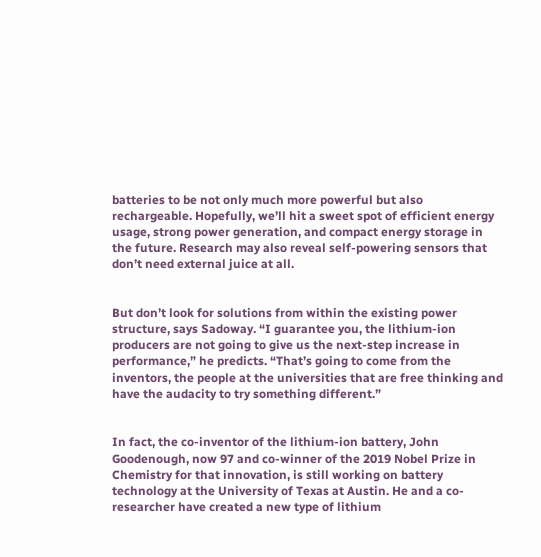batteries to be not only much more powerful but also rechargeable. Hopefully, we’ll hit a sweet spot of efficient energy usage, strong power generation, and compact energy storage in the future. Research may also reveal self-powering sensors that don’t need external juice at all.


But don’t look for solutions from within the existing power structure, says Sadoway. “I guarantee you, the lithium-ion producers are not going to give us the next-step increase in performance,” he predicts. “That’s going to come from the inventors, the people at the universities that are free thinking and have the audacity to try something different.”


In fact, the co-inventor of the lithium-ion battery, John Goodenough, now 97 and co-winner of the 2019 Nobel Prize in Chemistry for that innovation, is still working on battery technology at the University of Texas at Austin. He and a co-researcher have created a new type of lithium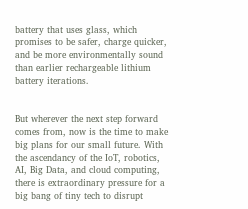battery that uses glass, which promises to be safer, charge quicker, and be more environmentally sound than earlier rechargeable lithium battery iterations.


But wherever the next step forward comes from, now is the time to make big plans for our small future. With the ascendancy of the IoT, robotics, AI, Big Data, and cloud computing, there is extraordinary pressure for a big bang of tiny tech to disrupt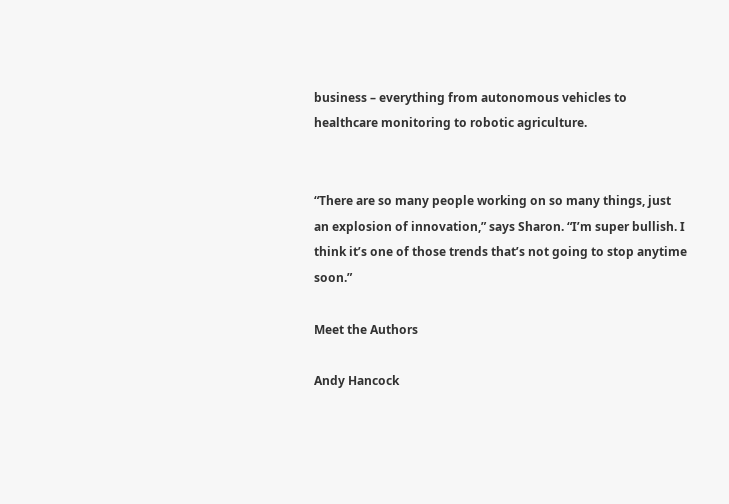business – everything from autonomous vehicles to healthcare monitoring to robotic agriculture.


“There are so many people working on so many things, just an explosion of innovation,” says Sharon. “I’m super bullish. I think it’s one of those trends that’s not going to stop anytime soon.”

Meet the Authors

Andy Hancock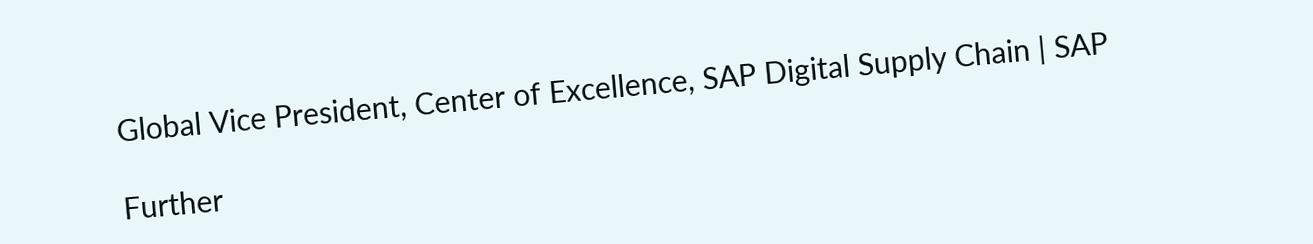Global Vice President, Center of Excellence, SAP Digital Supply Chain | SAP

Further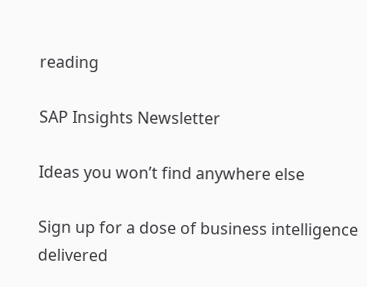reading

SAP Insights Newsletter

Ideas you won’t find anywhere else

Sign up for a dose of business intelligence delivered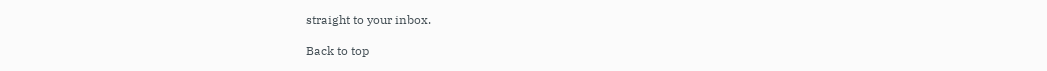straight to your inbox.

Back to top